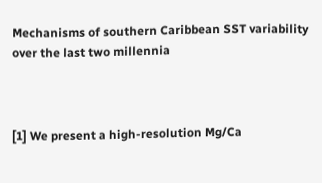Mechanisms of southern Caribbean SST variability over the last two millennia



[1] We present a high-resolution Mg/Ca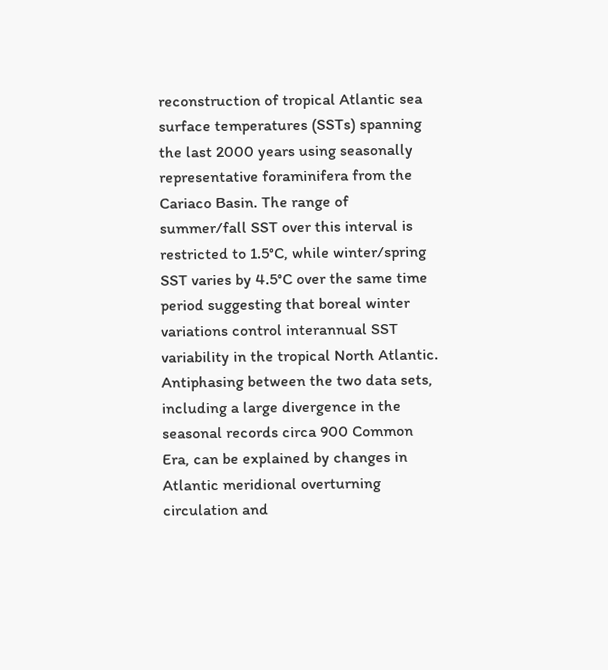reconstruction of tropical Atlantic sea surface temperatures (SSTs) spanning the last 2000 years using seasonally representative foraminifera from the Cariaco Basin. The range of summer/fall SST over this interval is restricted to 1.5°C, while winter/spring SST varies by 4.5°C over the same time period suggesting that boreal winter variations control interannual SST variability in the tropical North Atlantic. Antiphasing between the two data sets, including a large divergence in the seasonal records circa 900 Common Era, can be explained by changes in Atlantic meridional overturning circulation and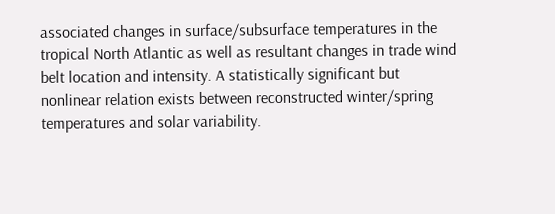associated changes in surface/subsurface temperatures in the tropical North Atlantic as well as resultant changes in trade wind belt location and intensity. A statistically significant but nonlinear relation exists between reconstructed winter/spring temperatures and solar variability.